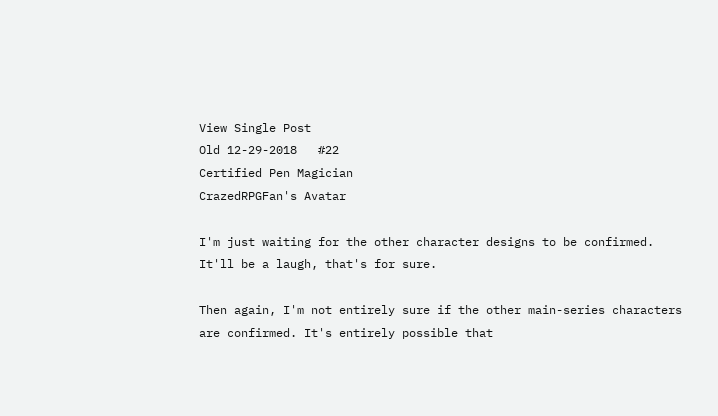View Single Post
Old 12-29-2018   #22
Certified Pen Magician
CrazedRPGFan's Avatar

I'm just waiting for the other character designs to be confirmed. It'll be a laugh, that's for sure.

Then again, I'm not entirely sure if the other main-series characters are confirmed. It's entirely possible that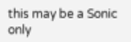this may be a Sonic only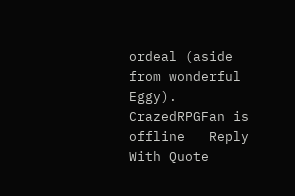ordeal (aside from wonderful Eggy).
CrazedRPGFan is offline   Reply With Quote